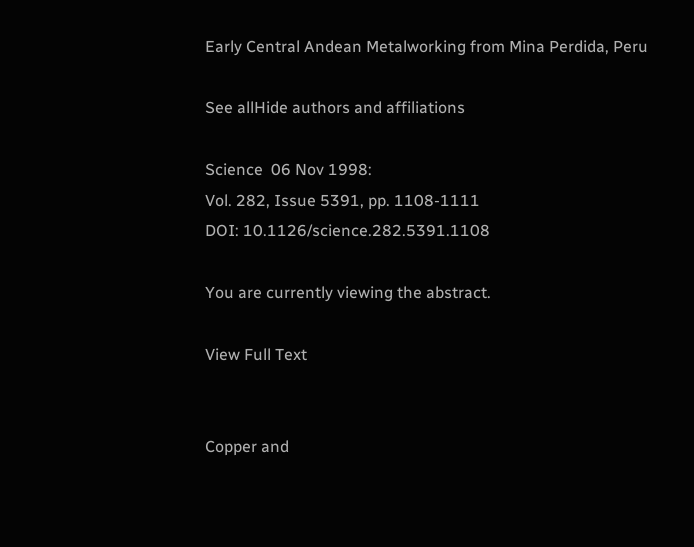Early Central Andean Metalworking from Mina Perdida, Peru

See allHide authors and affiliations

Science  06 Nov 1998:
Vol. 282, Issue 5391, pp. 1108-1111
DOI: 10.1126/science.282.5391.1108

You are currently viewing the abstract.

View Full Text


Copper and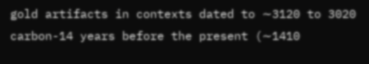gold artifacts in contexts dated to ∼3120 to 3020 carbon-14 years before the present (∼1410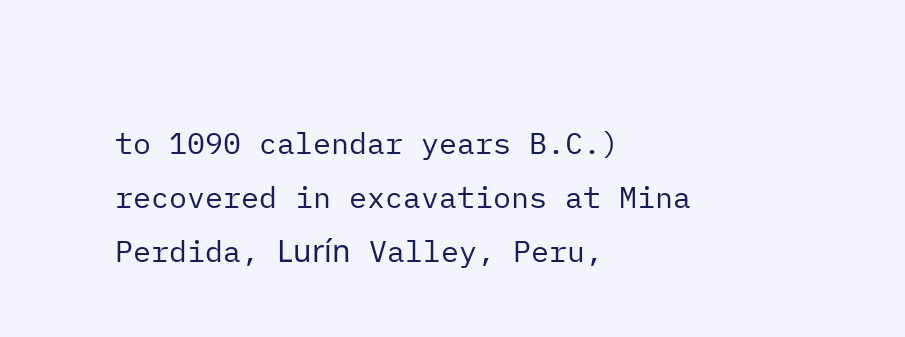to 1090 calendar years B.C.) recovered in excavations at Mina Perdida, Lurı́n Valley, Peru,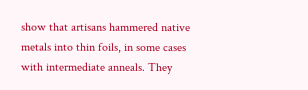show that artisans hammered native metals into thin foils, in some cases with intermediate anneals. They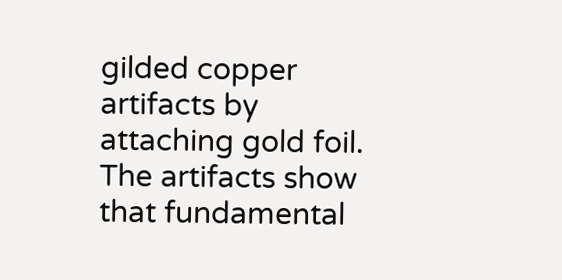gilded copper artifacts by attaching gold foil. The artifacts show that fundamental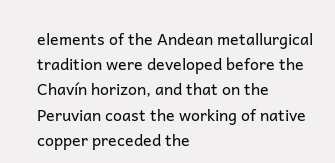elements of the Andean metallurgical tradition were developed before the Chavı́n horizon, and that on the Peruvian coast the working of native copper preceded the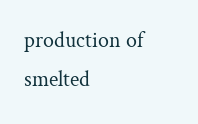production of smelted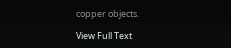copper objects.

View Full Text